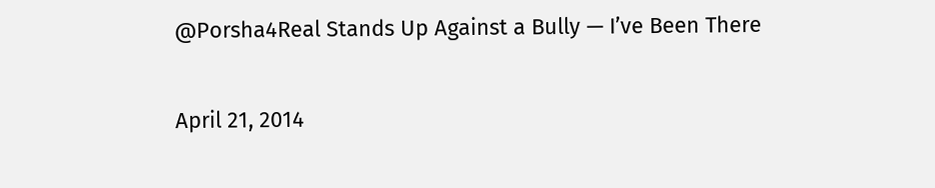@Porsha4Real Stands Up Against a Bully — I’ve Been There

April 21, 2014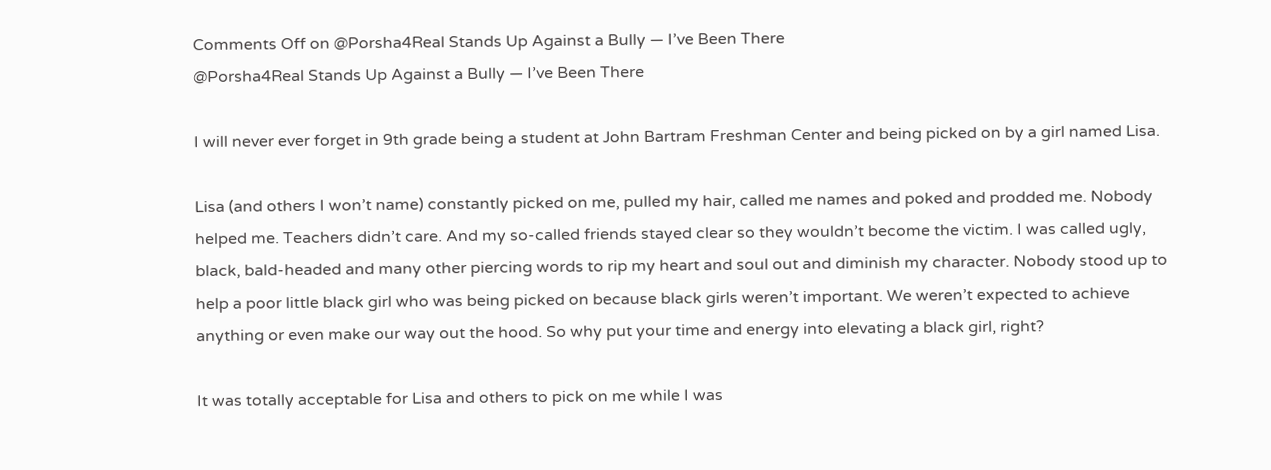Comments Off on @Porsha4Real Stands Up Against a Bully — I’ve Been There
@Porsha4Real Stands Up Against a Bully — I’ve Been There

I will never ever forget in 9th grade being a student at John Bartram Freshman Center and being picked on by a girl named Lisa.

Lisa (and others I won’t name) constantly picked on me, pulled my hair, called me names and poked and prodded me. Nobody helped me. Teachers didn’t care. And my so-called friends stayed clear so they wouldn’t become the victim. I was called ugly, black, bald-headed and many other piercing words to rip my heart and soul out and diminish my character. Nobody stood up to help a poor little black girl who was being picked on because black girls weren’t important. We weren’t expected to achieve anything or even make our way out the hood. So why put your time and energy into elevating a black girl, right?

It was totally acceptable for Lisa and others to pick on me while I was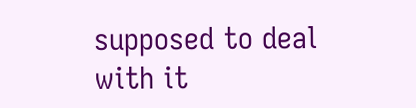supposed to deal with it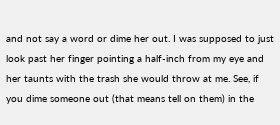and not say a word or dime her out. I was supposed to just look past her finger pointing a half-inch from my eye and her taunts with the trash she would throw at me. See, if you dime someone out (that means tell on them) in the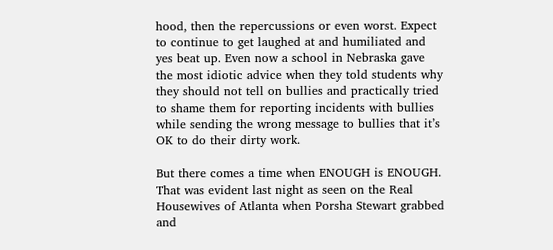hood, then the repercussions or even worst. Expect to continue to get laughed at and humiliated and yes beat up. Even now a school in Nebraska gave the most idiotic advice when they told students why they should not tell on bullies and practically tried to shame them for reporting incidents with bullies while sending the wrong message to bullies that it’s OK to do their dirty work.

But there comes a time when ENOUGH is ENOUGH. That was evident last night as seen on the Real Housewives of Atlanta when Porsha Stewart grabbed and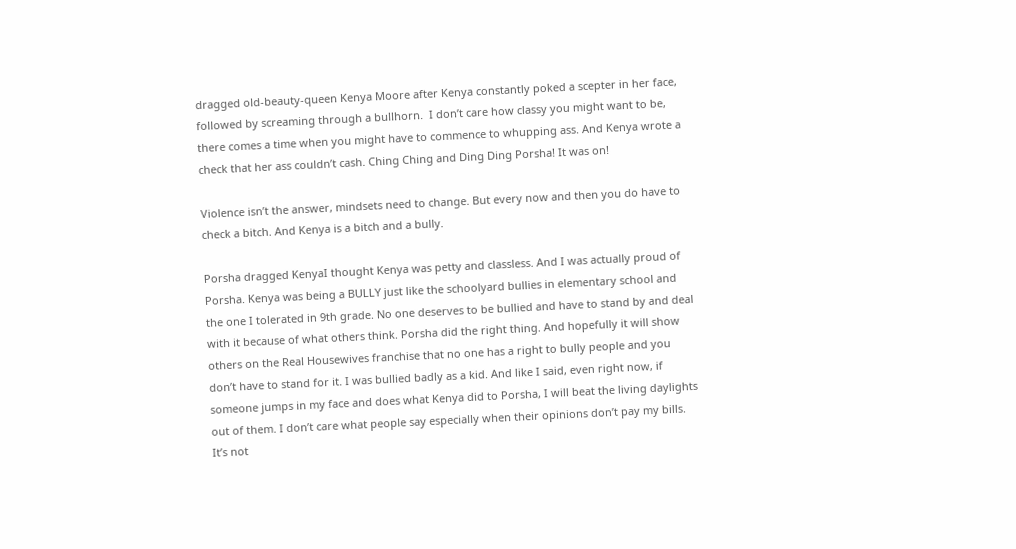dragged old-beauty-queen Kenya Moore after Kenya constantly poked a scepter in her face, followed by screaming through a bullhorn.  I don’t care how classy you might want to be, there comes a time when you might have to commence to whupping ass. And Kenya wrote a check that her ass couldn’t cash. Ching Ching and Ding Ding Porsha! It was on!

Violence isn’t the answer, mindsets need to change. But every now and then you do have to check a bitch. And Kenya is a bitch and a bully.

Porsha dragged KenyaI thought Kenya was petty and classless. And I was actually proud of Porsha. Kenya was being a BULLY just like the schoolyard bullies in elementary school and the one I tolerated in 9th grade. No one deserves to be bullied and have to stand by and deal with it because of what others think. Porsha did the right thing. And hopefully it will show others on the Real Housewives franchise that no one has a right to bully people and you don’t have to stand for it. I was bullied badly as a kid. And like I said, even right now, if someone jumps in my face and does what Kenya did to Porsha, I will beat the living daylights out of them. I don’t care what people say especially when their opinions don’t pay my bills. It’s not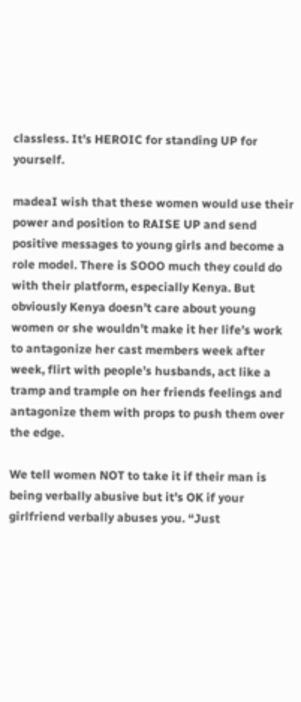classless. It’s HEROIC for standing UP for yourself.

madeaI wish that these women would use their power and position to RAISE UP and send positive messages to young girls and become a role model. There is SOOO much they could do with their platform, especially Kenya. But obviously Kenya doesn’t care about young women or she wouldn’t make it her life’s work to antagonize her cast members week after week, flirt with people’s husbands, act like a tramp and trample on her friends feelings and antagonize them with props to push them over the edge.

We tell women NOT to take it if their man is being verbally abusive but it’s OK if your girlfriend verbally abuses you. “Just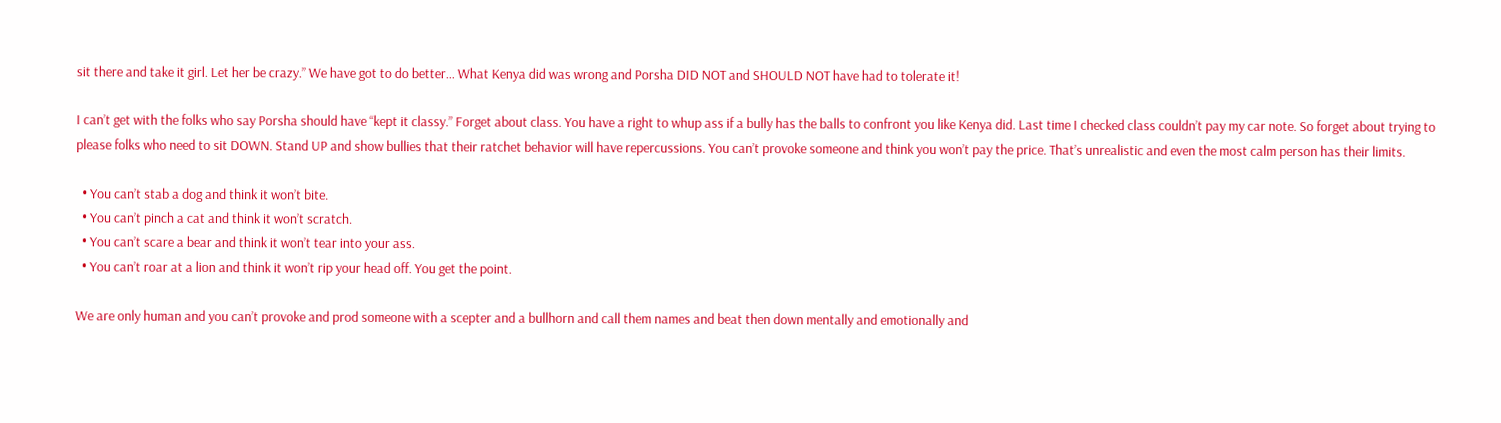sit there and take it girl. Let her be crazy.” We have got to do better… What Kenya did was wrong and Porsha DID NOT and SHOULD NOT have had to tolerate it!

I can’t get with the folks who say Porsha should have “kept it classy.” Forget about class. You have a right to whup ass if a bully has the balls to confront you like Kenya did. Last time I checked class couldn’t pay my car note. So forget about trying to please folks who need to sit DOWN. Stand UP and show bullies that their ratchet behavior will have repercussions. You can’t provoke someone and think you won’t pay the price. That’s unrealistic and even the most calm person has their limits.

  • You can’t stab a dog and think it won’t bite.
  • You can’t pinch a cat and think it won’t scratch.
  • You can’t scare a bear and think it won’t tear into your ass.
  • You can’t roar at a lion and think it won’t rip your head off. You get the point.

We are only human and you can’t provoke and prod someone with a scepter and a bullhorn and call them names and beat then down mentally and emotionally and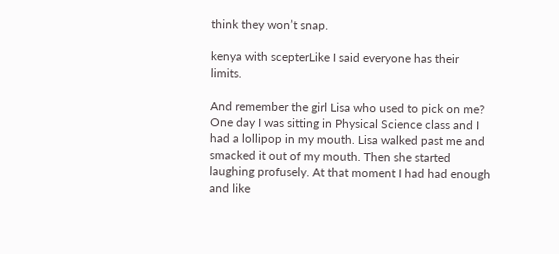think they won’t snap.

kenya with scepterLike I said everyone has their limits.

And remember the girl Lisa who used to pick on me? One day I was sitting in Physical Science class and I had a lollipop in my mouth. Lisa walked past me and smacked it out of my mouth. Then she started laughing profusely. At that moment I had had enough and like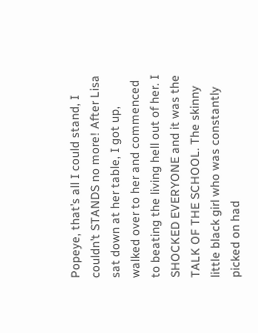Popeye, that’s all I could stand, I couldn’t STANDS no more! After Lisa sat down at her table, I got up, walked over to her and commenced to beating the living hell out of her. I SHOCKED EVERYONE and it was the TALK OF THE SCHOOL. The skinny little black girl who was constantly picked on had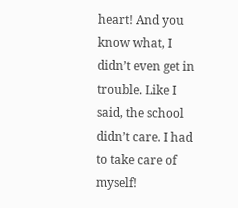heart! And you know what, I didn’t even get in trouble. Like I said, the school didn’t care. I had to take care of myself!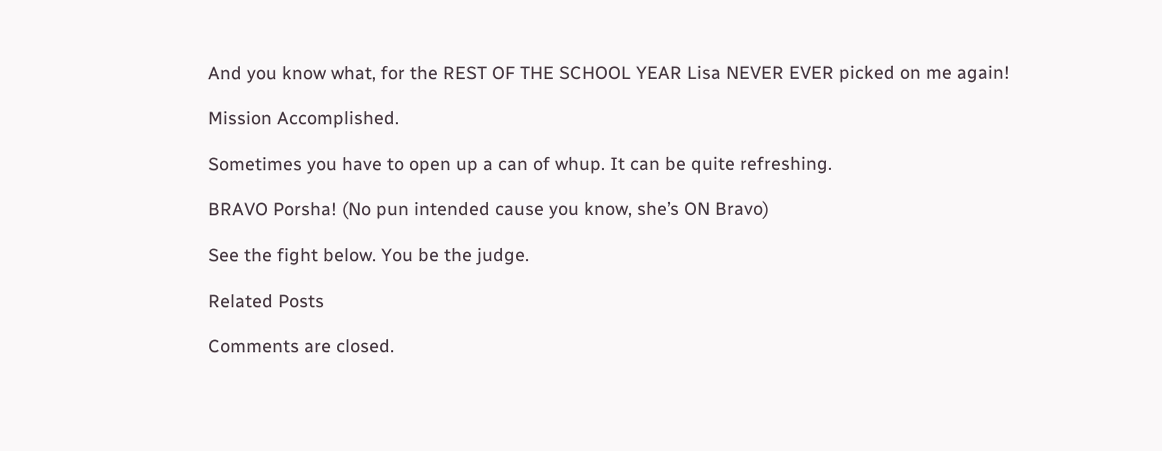And you know what, for the REST OF THE SCHOOL YEAR Lisa NEVER EVER picked on me again!

Mission Accomplished.

Sometimes you have to open up a can of whup. It can be quite refreshing.

BRAVO Porsha! (No pun intended cause you know, she’s ON Bravo)

See the fight below. You be the judge.

Related Posts

Comments are closed.